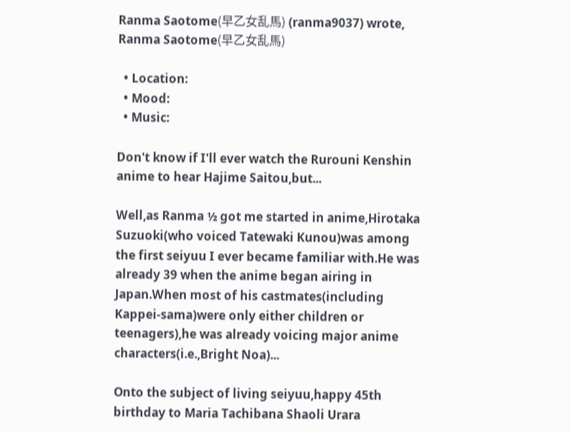Ranma Saotome(早乙女乱馬) (ranma9037) wrote,
Ranma Saotome(早乙女乱馬)

  • Location:
  • Mood:
  • Music:

Don't know if I'll ever watch the Rurouni Kenshin anime to hear Hajime Saitou,but...

Well,as Ranma ½ got me started in anime,Hirotaka Suzuoki(who voiced Tatewaki Kunou)was among the first seiyuu I ever became familiar with.He was already 39 when the anime began airing in Japan.When most of his castmates(including Kappei-sama)were only either children or teenagers),he was already voicing major anime characters(i.e.,Bright Noa)...

Onto the subject of living seiyuu,happy 45th birthday to Maria Tachibana Shaoli Urara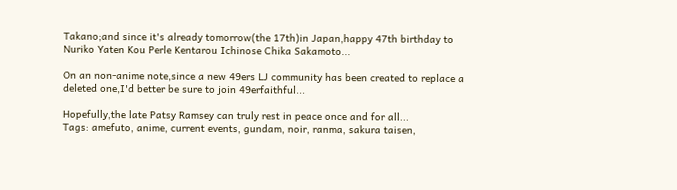Takano;and since it's already tomorrow(the 17th)in Japan,happy 47th birthday to Nuriko Yaten Kou Perle Kentarou Ichinose Chika Sakamoto...

On an non-anime note,since a new 49ers LJ community has been created to replace a deleted one,I'd better be sure to join 49erfaithful...

Hopefully,the late Patsy Ramsey can truly rest in peace once and for all...
Tags: amefuto, anime, current events, gundam, noir, ranma, sakura taisen,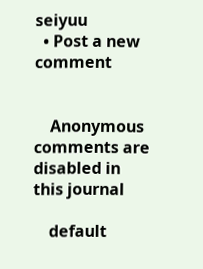seiyuu
  • Post a new comment


    Anonymous comments are disabled in this journal

    default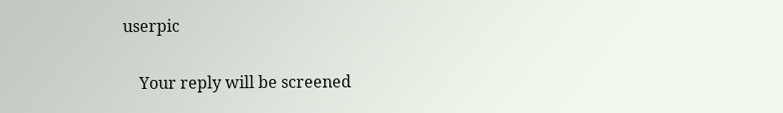userpic

    Your reply will be screened